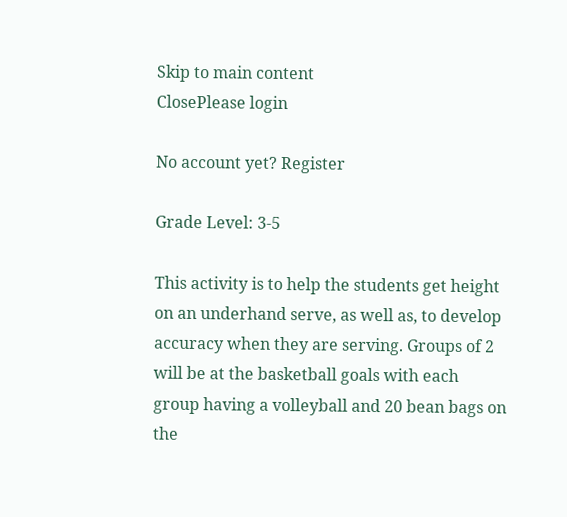Skip to main content
ClosePlease login

No account yet? Register

Grade Level: 3-5

This activity is to help the students get height on an underhand serve, as well as, to develop accuracy when they are serving. Groups of 2 will be at the basketball goals with each group having a volleyball and 20 bean bags on the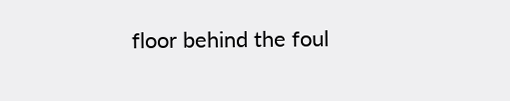floor behind the foul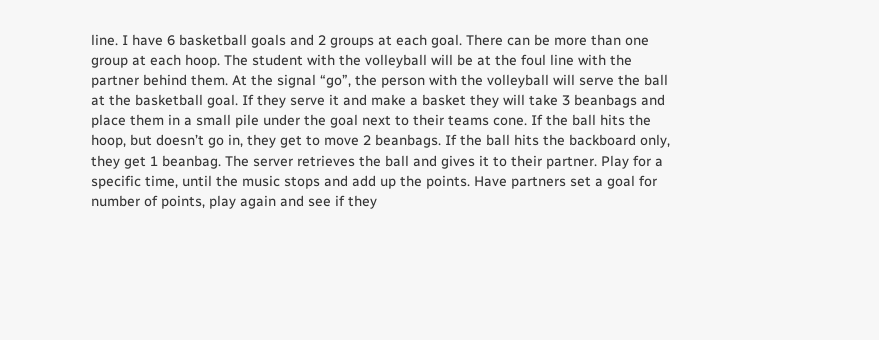line. I have 6 basketball goals and 2 groups at each goal. There can be more than one group at each hoop. The student with the volleyball will be at the foul line with the partner behind them. At the signal “go”, the person with the volleyball will serve the ball at the basketball goal. If they serve it and make a basket they will take 3 beanbags and place them in a small pile under the goal next to their teams cone. If the ball hits the hoop, but doesn’t go in, they get to move 2 beanbags. If the ball hits the backboard only, they get 1 beanbag. The server retrieves the ball and gives it to their partner. Play for a specific time, until the music stops and add up the points. Have partners set a goal for number of points, play again and see if they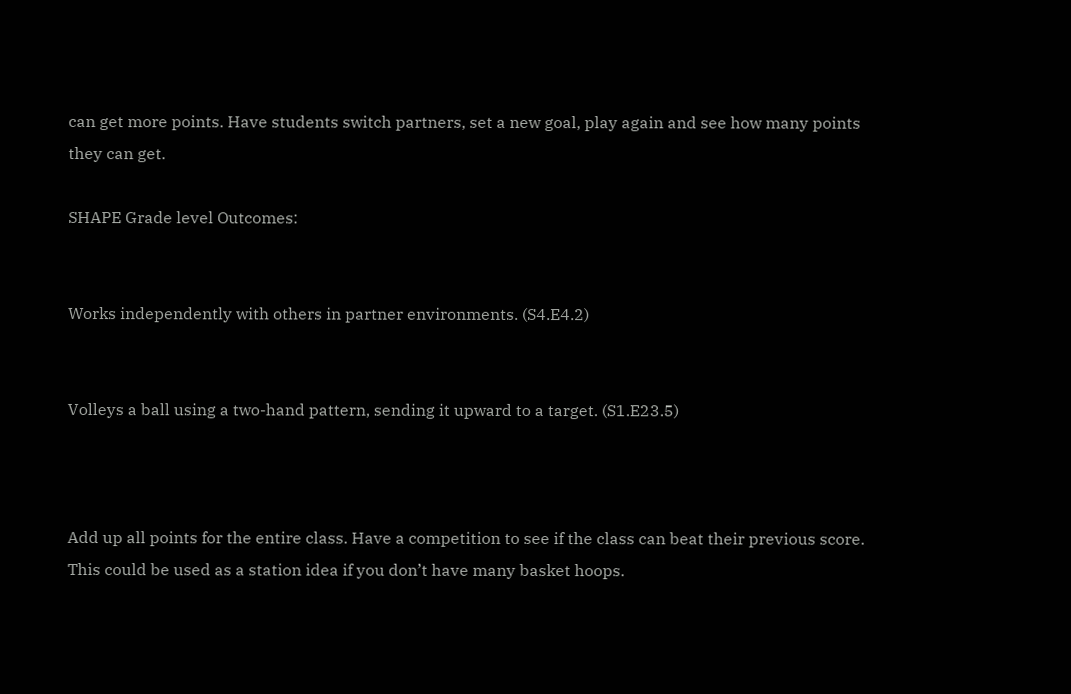can get more points. Have students switch partners, set a new goal, play again and see how many points they can get.

SHAPE Grade level Outcomes:


Works independently with others in partner environments. (S4.E4.2)


Volleys a ball using a two-hand pattern, sending it upward to a target. (S1.E23.5)



Add up all points for the entire class. Have a competition to see if the class can beat their previous score. This could be used as a station idea if you don’t have many basket hoops.